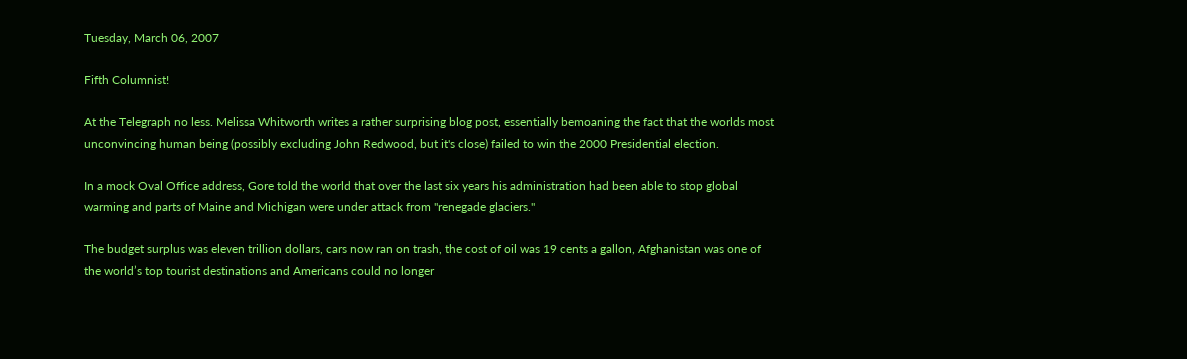Tuesday, March 06, 2007

Fifth Columnist!

At the Telegraph no less. Melissa Whitworth writes a rather surprising blog post, essentially bemoaning the fact that the worlds most unconvincing human being (possibly excluding John Redwood, but it's close) failed to win the 2000 Presidential election.

In a mock Oval Office address, Gore told the world that over the last six years his administration had been able to stop global warming and parts of Maine and Michigan were under attack from "renegade glaciers."

The budget surplus was eleven trillion dollars, cars now ran on trash, the cost of oil was 19 cents a gallon, Afghanistan was one of the world’s top tourist destinations and Americans could no longer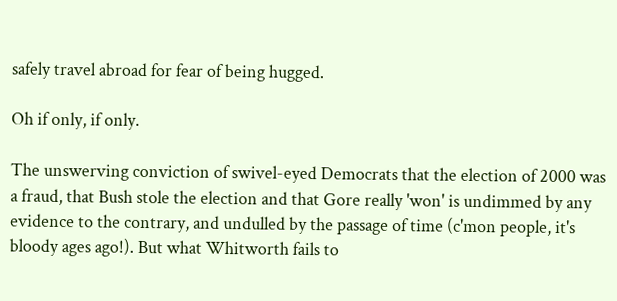safely travel abroad for fear of being hugged.

Oh if only, if only.

The unswerving conviction of swivel-eyed Democrats that the election of 2000 was a fraud, that Bush stole the election and that Gore really 'won' is undimmed by any evidence to the contrary, and undulled by the passage of time (c'mon people, it's bloody ages ago!). But what Whitworth fails to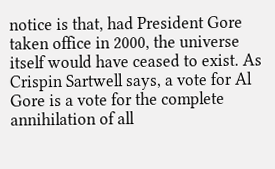notice is that, had President Gore taken office in 2000, the universe itself would have ceased to exist. As Crispin Sartwell says, a vote for Al Gore is a vote for the complete annihilation of all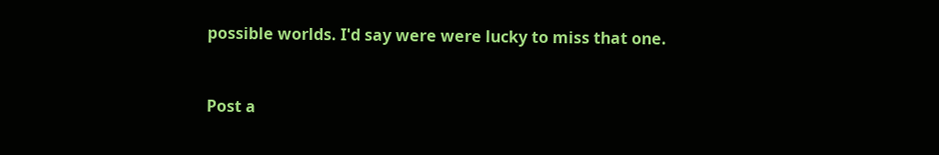possible worlds. I'd say were were lucky to miss that one.


Post a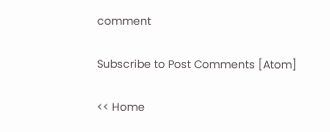comment

Subscribe to Post Comments [Atom]

<< Home